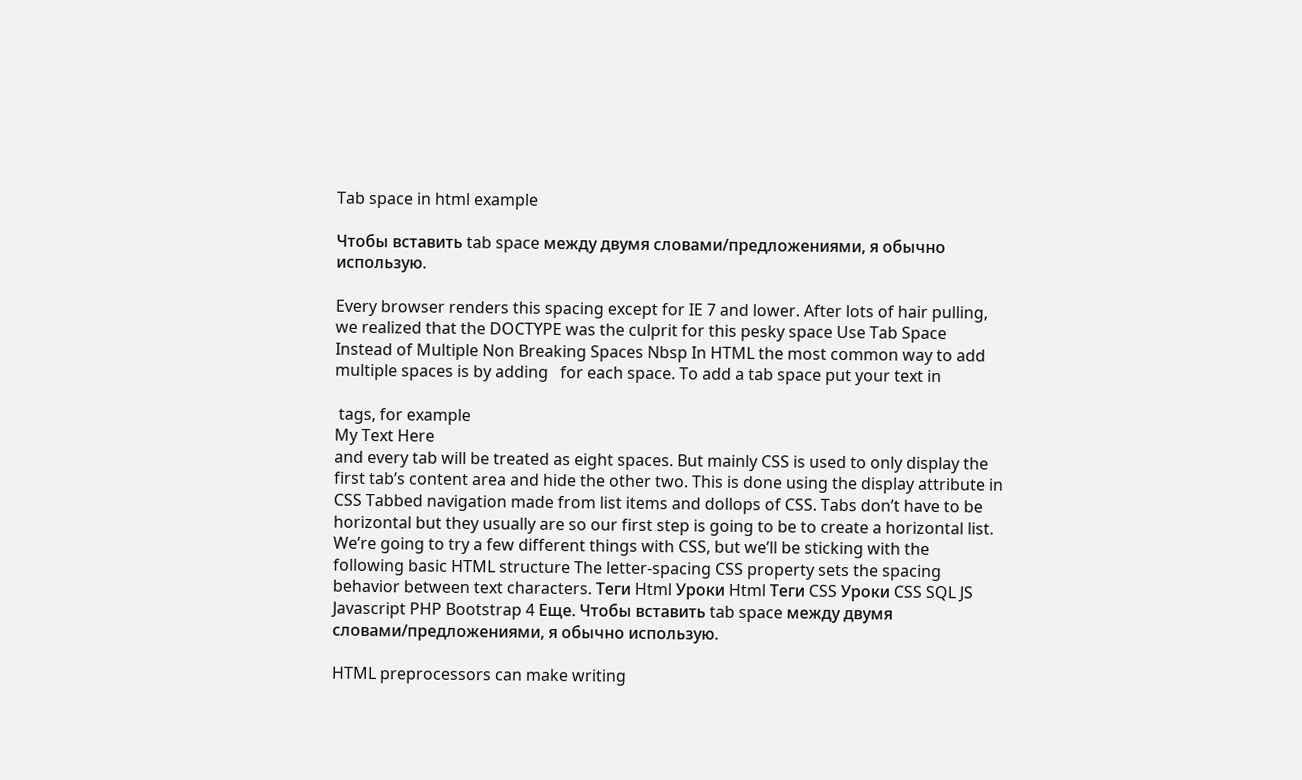Tab space in html example

Чтобы вставить tab space между двумя словами/предложениями, я обычно использую.

Every browser renders this spacing except for IE 7 and lower. After lots of hair pulling, we realized that the DOCTYPE was the culprit for this pesky space Use Tab Space Instead of Multiple Non Breaking Spaces Nbsp In HTML the most common way to add multiple spaces is by adding   for each space. To add a tab space put your text in

 tags, for example
My Text Here
and every tab will be treated as eight spaces. But mainly CSS is used to only display the first tab’s content area and hide the other two. This is done using the display attribute in CSS Tabbed navigation made from list items and dollops of CSS. Tabs don’t have to be horizontal but they usually are so our first step is going to be to create a horizontal list. We’re going to try a few different things with CSS, but we’ll be sticking with the following basic HTML structure The letter-spacing CSS property sets the spacing behavior between text characters. Теги Html Уроки Html Теги CSS Уроки CSS SQL JS Javascript PHP Bootstrap 4 Еще. Чтобы вставить tab space между двумя словами/предложениями, я обычно использую.

HTML preprocessors can make writing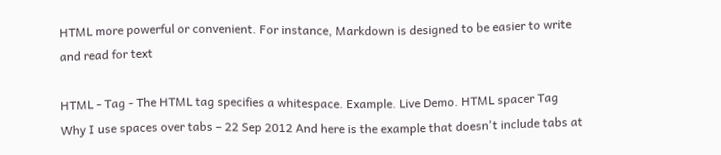HTML more powerful or convenient. For instance, Markdown is designed to be easier to write and read for text

HTML - Tag - The HTML tag specifies a whitespace. Example. Live Demo. HTML spacer Tag   Why I use spaces over tabs – 22 Sep 2012 And here is the example that doesn't include tabs at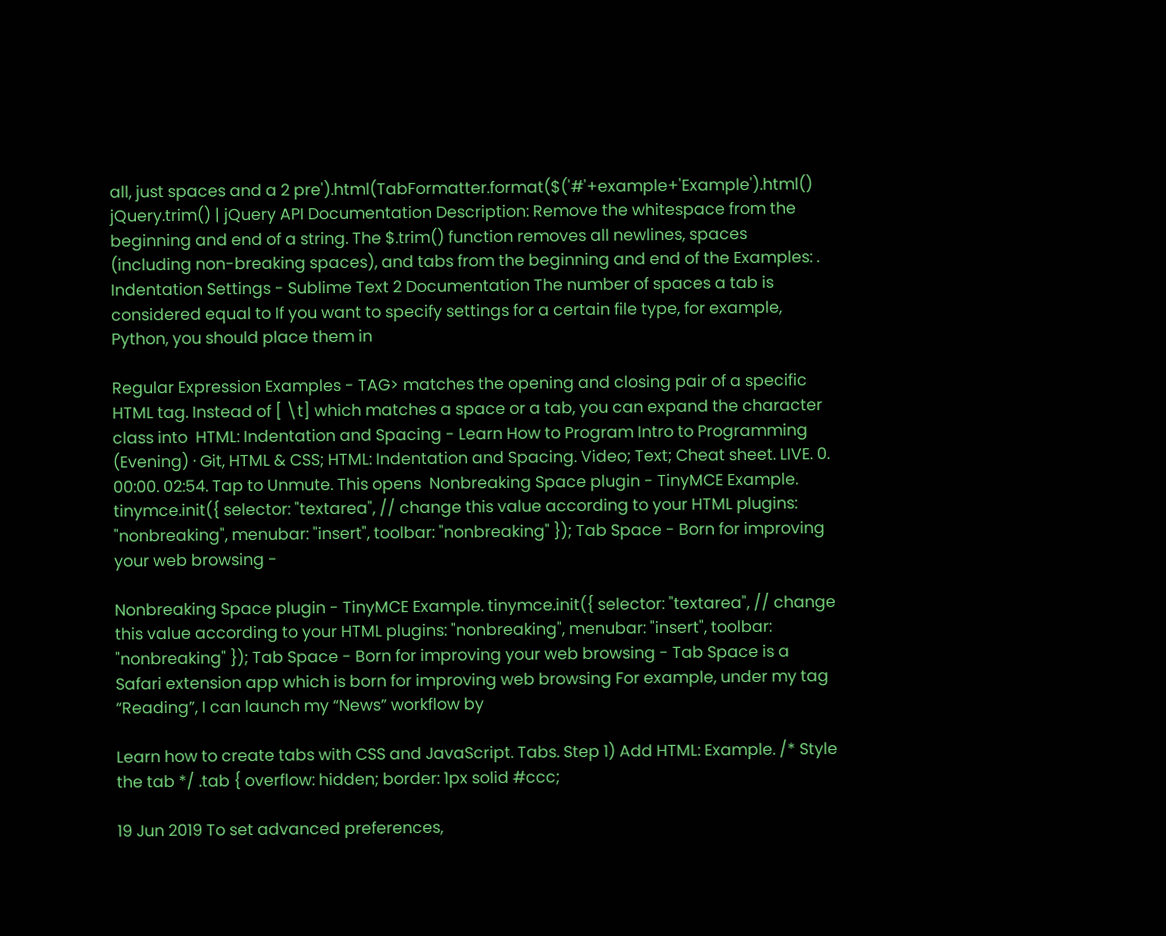all, just spaces and a 2 pre').html(TabFormatter.format($('#'+example+'Example').html()  jQuery.trim() | jQuery API Documentation Description: Remove the whitespace from the beginning and end of a string. The $.trim() function removes all newlines, spaces (including non-breaking spaces), and tabs from the beginning and end of the Examples: . Indentation Settings - Sublime Text 2 Documentation The number of spaces a tab is considered equal to If you want to specify settings for a certain file type, for example, Python, you should place them in

Regular Expression Examples - TAG> matches the opening and closing pair of a specific HTML tag. Instead of [ \t] which matches a space or a tab, you can expand the character class into  HTML: Indentation and Spacing - Learn How to Program Intro to Programming (Evening) · Git, HTML & CSS; HTML: Indentation and Spacing. Video; Text; Cheat sheet. LIVE. 0. 00:00. 02:54. Tap to Unmute. This opens  Nonbreaking Space plugin - TinyMCE Example. tinymce.init({ selector: "textarea", // change this value according to your HTML plugins: "nonbreaking", menubar: "insert", toolbar: "nonbreaking" }); Tab Space - Born for improving your web browsing -

Nonbreaking Space plugin - TinyMCE Example. tinymce.init({ selector: "textarea", // change this value according to your HTML plugins: "nonbreaking", menubar: "insert", toolbar: "nonbreaking" }); Tab Space - Born for improving your web browsing - Tab Space is a Safari extension app which is born for improving web browsing For example, under my tag “Reading”, I can launch my “News” workflow by

Learn how to create tabs with CSS and JavaScript. Tabs. Step 1) Add HTML: Example. /* Style the tab */ .tab { overflow: hidden; border: 1px solid #ccc;

19 Jun 2019 To set advanced preferences,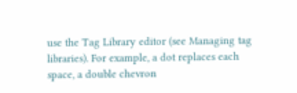use the Tag Library editor (see Managing tag libraries). For example, a dot replaces each space, a double chevron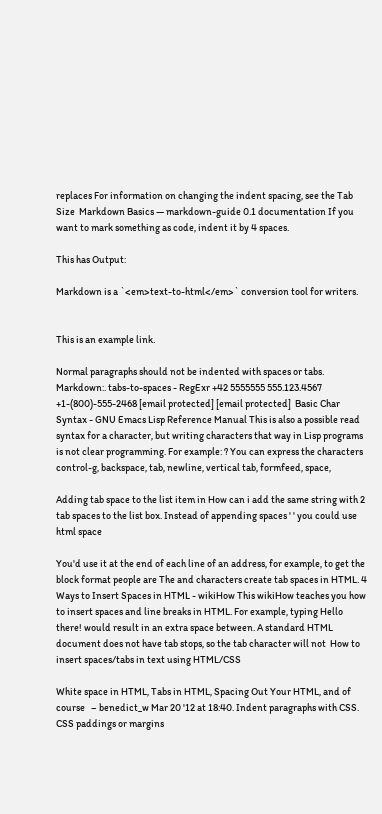replaces For information on changing the indent spacing, see the Tab Size  Markdown Basics — markdown-guide 0.1 documentation If you want to mark something as code, indent it by 4 spaces.

This has Output:

Markdown is a `<em>text-to-html</em>` conversion tool for writers.


This is an example link.

Normal paragraphs should not be indented with spaces or tabs. Markdown:. tabs-to-spaces - RegExr +42 5555555 555.123.4567 +1-(800)-555-2468 [email protected] [email protected]  Basic Char Syntax - GNU Emacs Lisp Reference Manual This is also a possible read syntax for a character, but writing characters that way in Lisp programs is not clear programming. For example: ? You can express the characters control-g, backspace, tab, newline, vertical tab, formfeed, space,

Adding tab space to the list item in How can i add the same string with 2 tab spaces to the list box. Instead of appending spaces ' ' you could use html space

You'd use it at the end of each line of an address, for example, to get the block format people are The and characters create tab spaces in HTML. 4 Ways to Insert Spaces in HTML - wikiHow This wikiHow teaches you how to insert spaces and line breaks in HTML. For example, typing Hello   there! would result in an extra space between. A standard HTML document does not have tab stops, so the tab character will not  How to insert spaces/tabs in text using HTML/CSS

White space in HTML, Tabs in HTML, Spacing Out Your HTML, and of course   – benedict_w Mar 20 '12 at 18:40. Indent paragraphs with CSS. CSS paddings or margins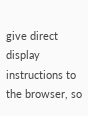give direct display instructions to the browser, so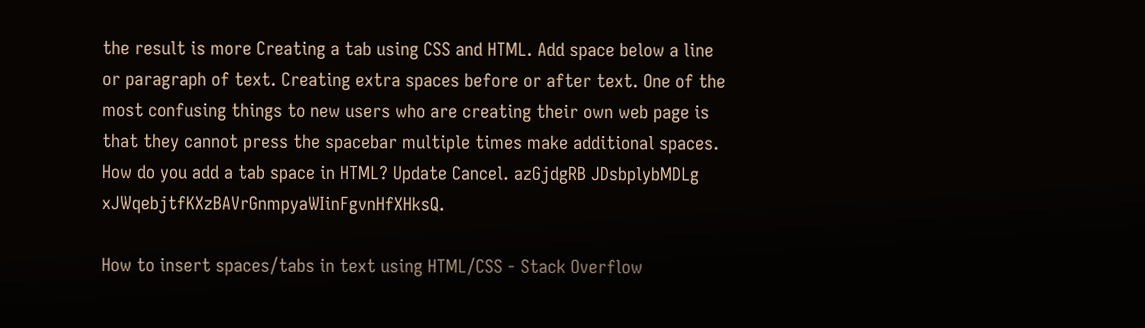the result is more Creating a tab using CSS and HTML. Add space below a line or paragraph of text. Creating extra spaces before or after text. One of the most confusing things to new users who are creating their own web page is that they cannot press the spacebar multiple times make additional spaces. How do you add a tab space in HTML? Update Cancel. azGjdgRB JDsbplybMDLg xJWqebjtfKXzBAVrGnmpyaWIinFgvnHfXHksQ.

How to insert spaces/tabs in text using HTML/CSS - Stack Overflow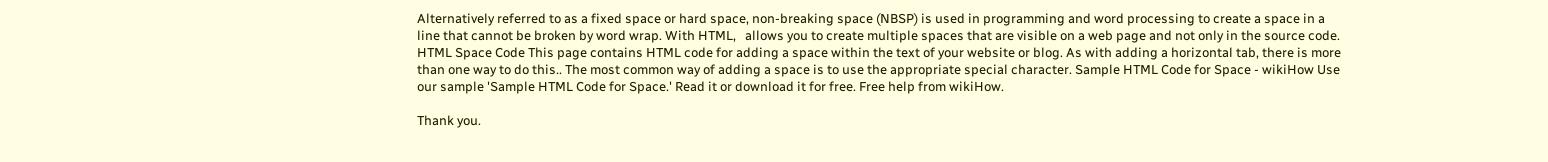Alternatively referred to as a fixed space or hard space, non-breaking space (NBSP) is used in programming and word processing to create a space in a line that cannot be broken by word wrap. With HTML,   allows you to create multiple spaces that are visible on a web page and not only in the source code. HTML Space Code This page contains HTML code for adding a space within the text of your website or blog. As with adding a horizontal tab, there is more than one way to do this.. The most common way of adding a space is to use the appropriate special character. Sample HTML Code for Space - wikiHow Use our sample 'Sample HTML Code for Space.' Read it or download it for free. Free help from wikiHow.

Thank you.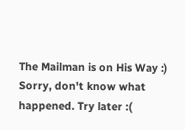The Mailman is on His Way :)
Sorry, don't know what happened. Try later :(